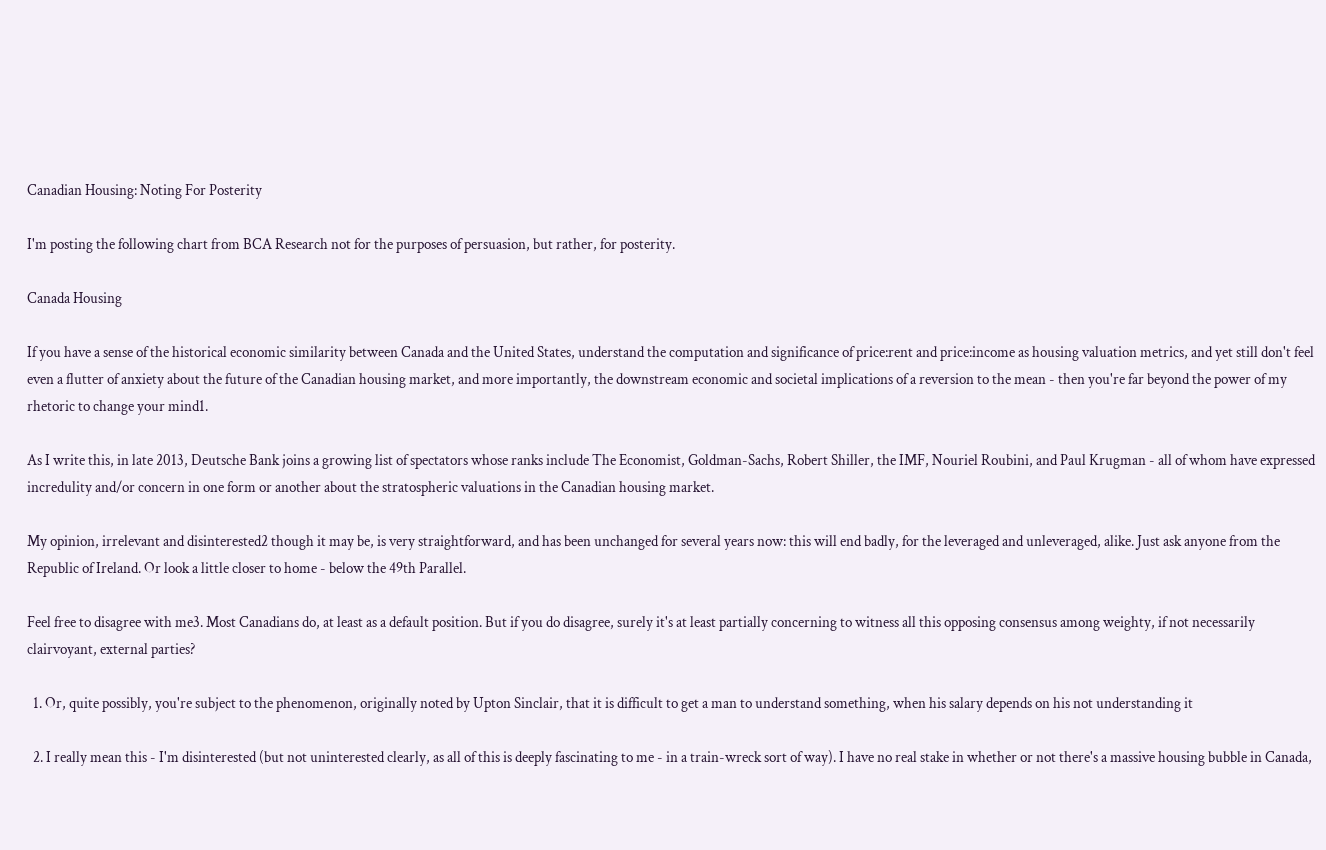Canadian Housing: Noting For Posterity

I'm posting the following chart from BCA Research not for the purposes of persuasion, but rather, for posterity.

Canada Housing

If you have a sense of the historical economic similarity between Canada and the United States, understand the computation and significance of price:rent and price:income as housing valuation metrics, and yet still don't feel even a flutter of anxiety about the future of the Canadian housing market, and more importantly, the downstream economic and societal implications of a reversion to the mean - then you're far beyond the power of my rhetoric to change your mind1.

As I write this, in late 2013, Deutsche Bank joins a growing list of spectators whose ranks include The Economist, Goldman-Sachs, Robert Shiller, the IMF, Nouriel Roubini, and Paul Krugman - all of whom have expressed incredulity and/or concern in one form or another about the stratospheric valuations in the Canadian housing market.

My opinion, irrelevant and disinterested2 though it may be, is very straightforward, and has been unchanged for several years now: this will end badly, for the leveraged and unleveraged, alike. Just ask anyone from the Republic of Ireland. Or look a little closer to home - below the 49th Parallel.

Feel free to disagree with me3. Most Canadians do, at least as a default position. But if you do disagree, surely it's at least partially concerning to witness all this opposing consensus among weighty, if not necessarily clairvoyant, external parties?

  1. Or, quite possibly, you're subject to the phenomenon, originally noted by Upton Sinclair, that it is difficult to get a man to understand something, when his salary depends on his not understanding it

  2. I really mean this - I'm disinterested (but not uninterested clearly, as all of this is deeply fascinating to me - in a train-wreck sort of way). I have no real stake in whether or not there's a massive housing bubble in Canada,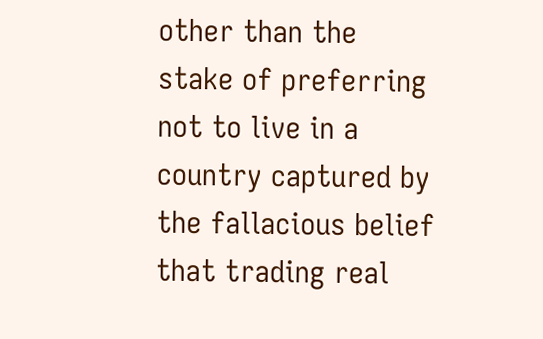other than the stake of preferring not to live in a country captured by the fallacious belief that trading real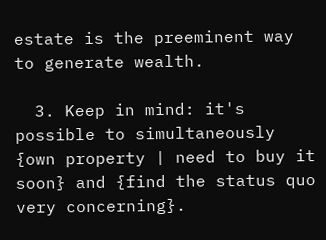estate is the preeminent way to generate wealth.

  3. Keep in mind: it's possible to simultaneously {own property | need to buy it soon} and {find the status quo very concerning}.